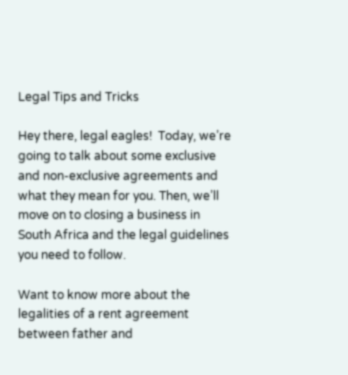Legal Tips and Tricks

Hey there, legal eagles!  Today, we’re going to talk about some exclusive and non-exclusive agreements and what they mean for you. Then, we’ll move on to closing a business in South Africa and the legal guidelines you need to follow.

Want to know more about the legalities of a rent agreement between father and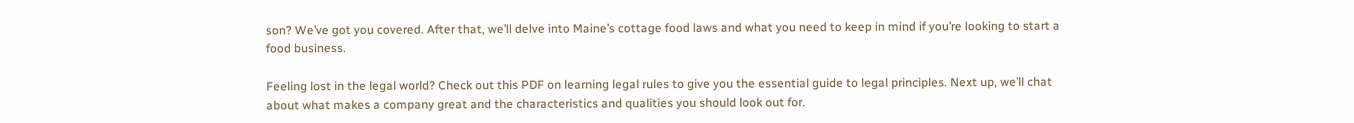son? We’ve got you covered. After that, we’ll delve into Maine’s cottage food laws and what you need to keep in mind if you’re looking to start a food business.

Feeling lost in the legal world? Check out this PDF on learning legal rules to give you the essential guide to legal principles. Next up, we’ll chat about what makes a company great and the characteristics and qualities you should look out for.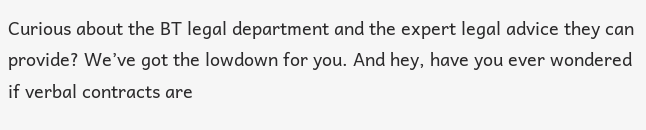Curious about the BT legal department and the expert legal advice they can provide? We’ve got the lowdown for you. And hey, have you ever wondered if verbal contracts are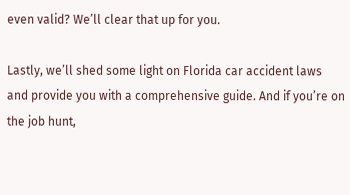even valid? We’ll clear that up for you.

Lastly, we’ll shed some light on Florida car accident laws and provide you with a comprehensive guide. And if you’re on the job hunt,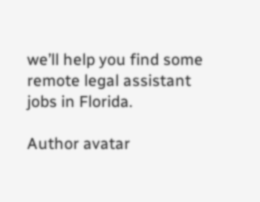we’ll help you find some remote legal assistant jobs in Florida.

Author avatar